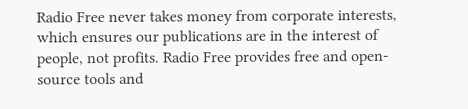Radio Free never takes money from corporate interests, which ensures our publications are in the interest of people, not profits. Radio Free provides free and open-source tools and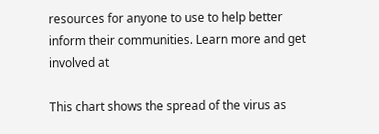resources for anyone to use to help better inform their communities. Learn more and get involved at

This chart shows the spread of the virus as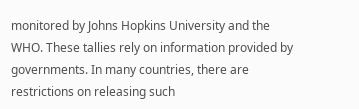monitored by Johns Hopkins University and the WHO. These tallies rely on information provided by governments. In many countries, there are restrictions on releasing such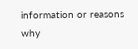information or reasons why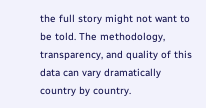the full story might not want to be told. The methodology, transparency, and quality of this data can vary dramatically country by country.